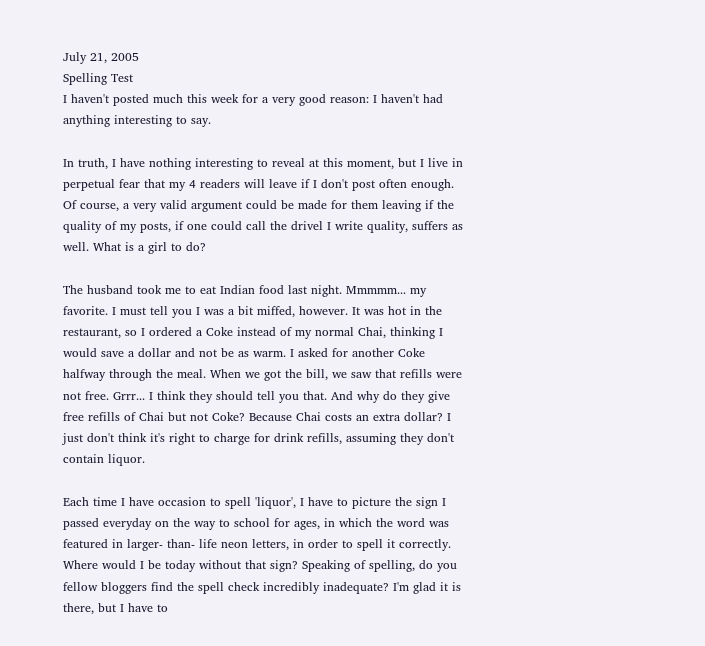July 21, 2005
Spelling Test
I haven't posted much this week for a very good reason: I haven't had anything interesting to say.

In truth, I have nothing interesting to reveal at this moment, but I live in perpetual fear that my 4 readers will leave if I don't post often enough. Of course, a very valid argument could be made for them leaving if the quality of my posts, if one could call the drivel I write quality, suffers as well. What is a girl to do?

The husband took me to eat Indian food last night. Mmmmm... my favorite. I must tell you I was a bit miffed, however. It was hot in the restaurant, so I ordered a Coke instead of my normal Chai, thinking I would save a dollar and not be as warm. I asked for another Coke halfway through the meal. When we got the bill, we saw that refills were not free. Grrr... I think they should tell you that. And why do they give free refills of Chai but not Coke? Because Chai costs an extra dollar? I just don't think it's right to charge for drink refills, assuming they don't contain liquor.

Each time I have occasion to spell 'liquor', I have to picture the sign I passed everyday on the way to school for ages, in which the word was featured in larger- than- life neon letters, in order to spell it correctly. Where would I be today without that sign? Speaking of spelling, do you fellow bloggers find the spell check incredibly inadequate? I'm glad it is there, but I have to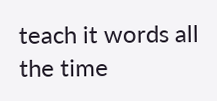teach it words all the time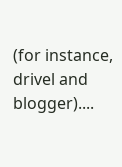(for instance, drivel and blogger)....